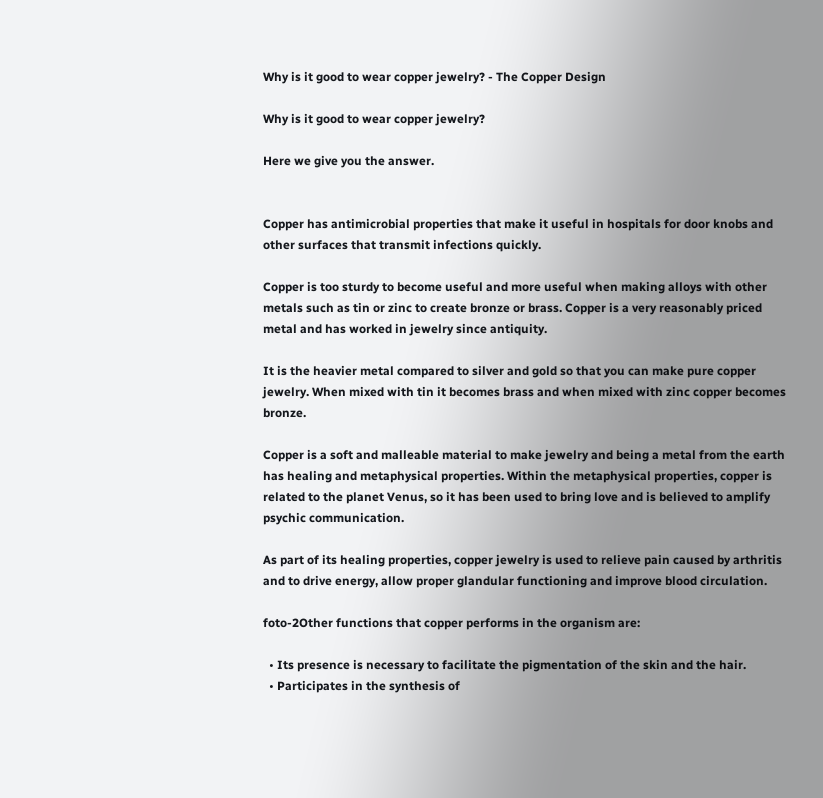Why is it good to wear copper jewelry? - The Copper Design

Why is it good to wear copper jewelry?

Here we give you the answer.


Copper has antimicrobial properties that make it useful in hospitals for door knobs and other surfaces that transmit infections quickly.

Copper is too sturdy to become useful and more useful when making alloys with other metals such as tin or zinc to create bronze or brass. Copper is a very reasonably priced metal and has worked in jewelry since antiquity.

It is the heavier metal compared to silver and gold so that you can make pure copper jewelry. When mixed with tin it becomes brass and when mixed with zinc copper becomes bronze.

Copper is a soft and malleable material to make jewelry and being a metal from the earth has healing and metaphysical properties. Within the metaphysical properties, copper is related to the planet Venus, so it has been used to bring love and is believed to amplify psychic communication.

As part of its healing properties, copper jewelry is used to relieve pain caused by arthritis and to drive energy, allow proper glandular functioning and improve blood circulation.

foto-2Other functions that copper performs in the organism are:

  • Its presence is necessary to facilitate the pigmentation of the skin and the hair.
  • Participates in the synthesis of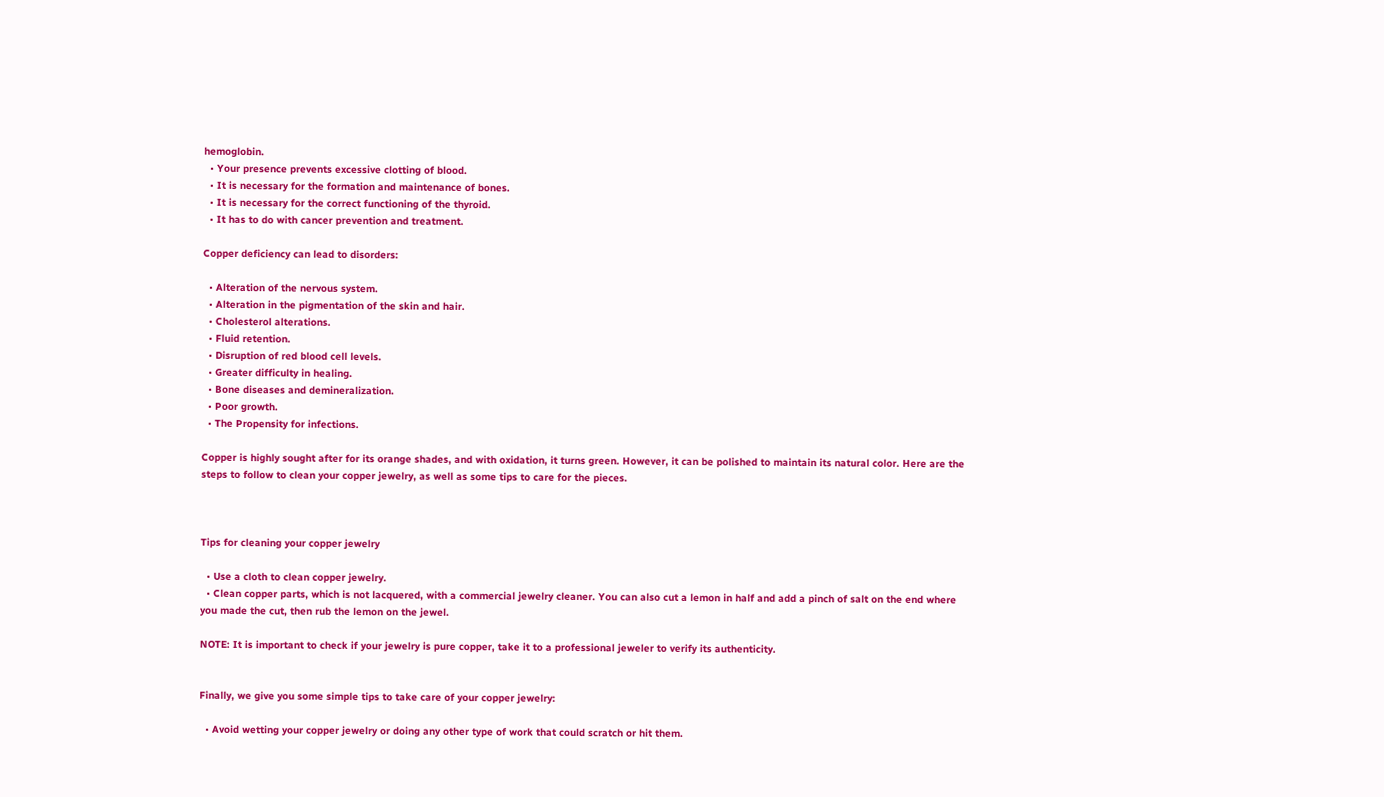hemoglobin.
  • Your presence prevents excessive clotting of blood.
  • It is necessary for the formation and maintenance of bones.
  • It is necessary for the correct functioning of the thyroid.
  • It has to do with cancer prevention and treatment.

Copper deficiency can lead to disorders:

  • Alteration of the nervous system.
  • Alteration in the pigmentation of the skin and hair.
  • Cholesterol alterations.
  • Fluid retention.
  • Disruption of red blood cell levels.
  • Greater difficulty in healing.
  • Bone diseases and demineralization.
  • Poor growth.
  • The Propensity for infections.

Copper is highly sought after for its orange shades, and with oxidation, it turns green. However, it can be polished to maintain its natural color. Here are the steps to follow to clean your copper jewelry, as well as some tips to care for the pieces.



Tips for cleaning your copper jewelry

  • Use a cloth to clean copper jewelry.
  • Clean copper parts, which is not lacquered, with a commercial jewelry cleaner. You can also cut a lemon in half and add a pinch of salt on the end where you made the cut, then rub the lemon on the jewel.

NOTE: It is important to check if your jewelry is pure copper, take it to a professional jeweler to verify its authenticity.


Finally, we give you some simple tips to take care of your copper jewelry:

  • Avoid wetting your copper jewelry or doing any other type of work that could scratch or hit them.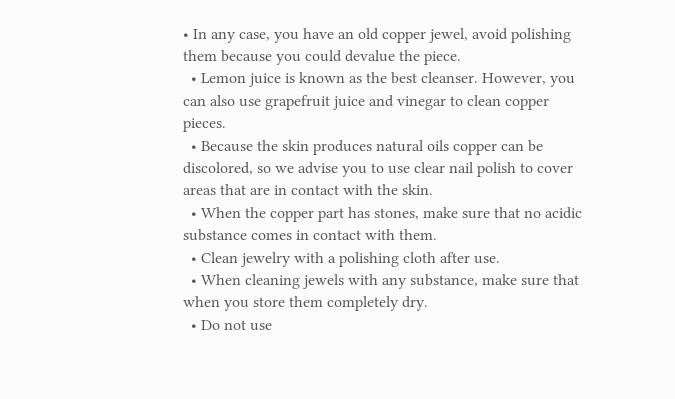• In any case, you have an old copper jewel, avoid polishing them because you could devalue the piece.
  • Lemon juice is known as the best cleanser. However, you can also use grapefruit juice and vinegar to clean copper pieces.
  • Because the skin produces natural oils copper can be discolored, so we advise you to use clear nail polish to cover areas that are in contact with the skin.
  • When the copper part has stones, make sure that no acidic substance comes in contact with them.
  • Clean jewelry with a polishing cloth after use.
  • When cleaning jewels with any substance, make sure that when you store them completely dry.
  • Do not use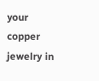your copper jewelry in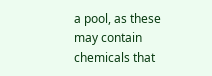a pool, as these may contain chemicals that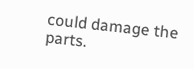could damage the parts.